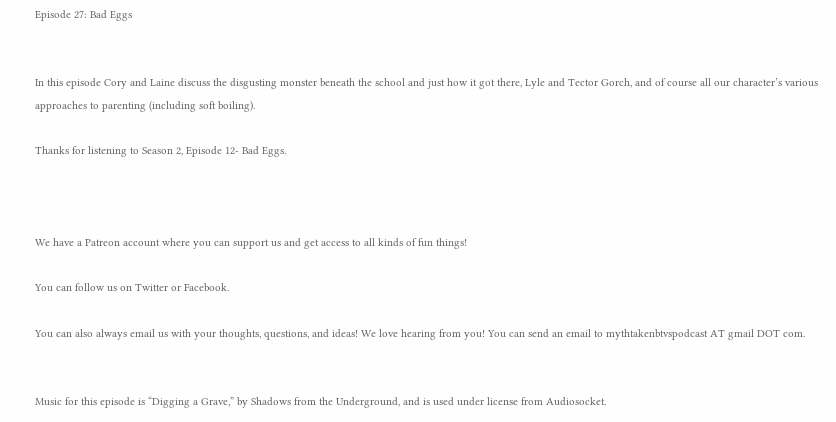Episode 27: Bad Eggs


In this episode Cory and Laine discuss the disgusting monster beneath the school and just how it got there, Lyle and Tector Gorch, and of course all our character’s various approaches to parenting (including soft boiling).

Thanks for listening to Season 2, Episode 12- Bad Eggs.



We have a Patreon account where you can support us and get access to all kinds of fun things!

You can follow us on Twitter or Facebook.

You can also always email us with your thoughts, questions, and ideas! We love hearing from you! You can send an email to mythtakenbtvspodcast AT gmail DOT com.


Music for this episode is “Digging a Grave,” by Shadows from the Underground, and is used under license from Audiosocket.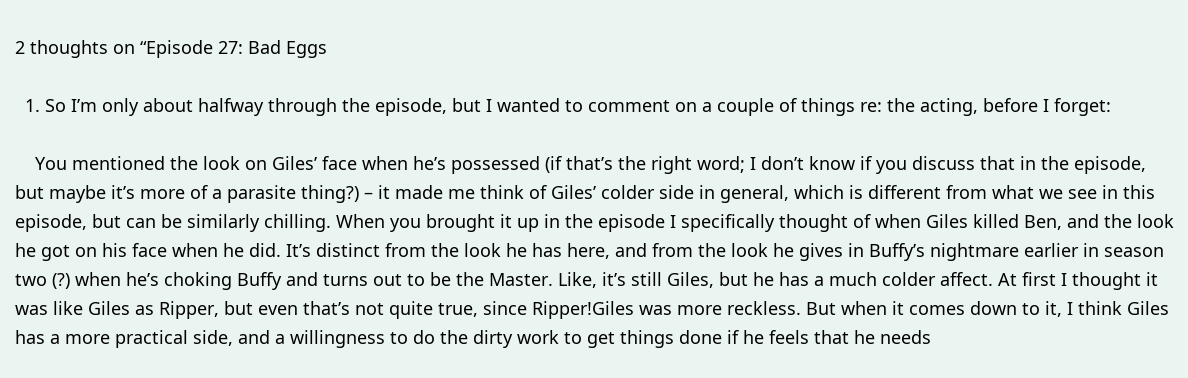2 thoughts on “Episode 27: Bad Eggs

  1. So I’m only about halfway through the episode, but I wanted to comment on a couple of things re: the acting, before I forget:

    You mentioned the look on Giles’ face when he’s possessed (if that’s the right word; I don’t know if you discuss that in the episode, but maybe it’s more of a parasite thing?) – it made me think of Giles’ colder side in general, which is different from what we see in this episode, but can be similarly chilling. When you brought it up in the episode I specifically thought of when Giles killed Ben, and the look he got on his face when he did. It’s distinct from the look he has here, and from the look he gives in Buffy’s nightmare earlier in season two (?) when he’s choking Buffy and turns out to be the Master. Like, it’s still Giles, but he has a much colder affect. At first I thought it was like Giles as Ripper, but even that’s not quite true, since Ripper!Giles was more reckless. But when it comes down to it, I think Giles has a more practical side, and a willingness to do the dirty work to get things done if he feels that he needs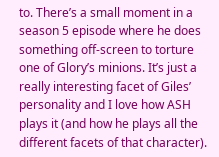to. There’s a small moment in a season 5 episode where he does something off-screen to torture one of Glory’s minions. It’s just a really interesting facet of Giles’ personality and I love how ASH plays it (and how he plays all the different facets of that character).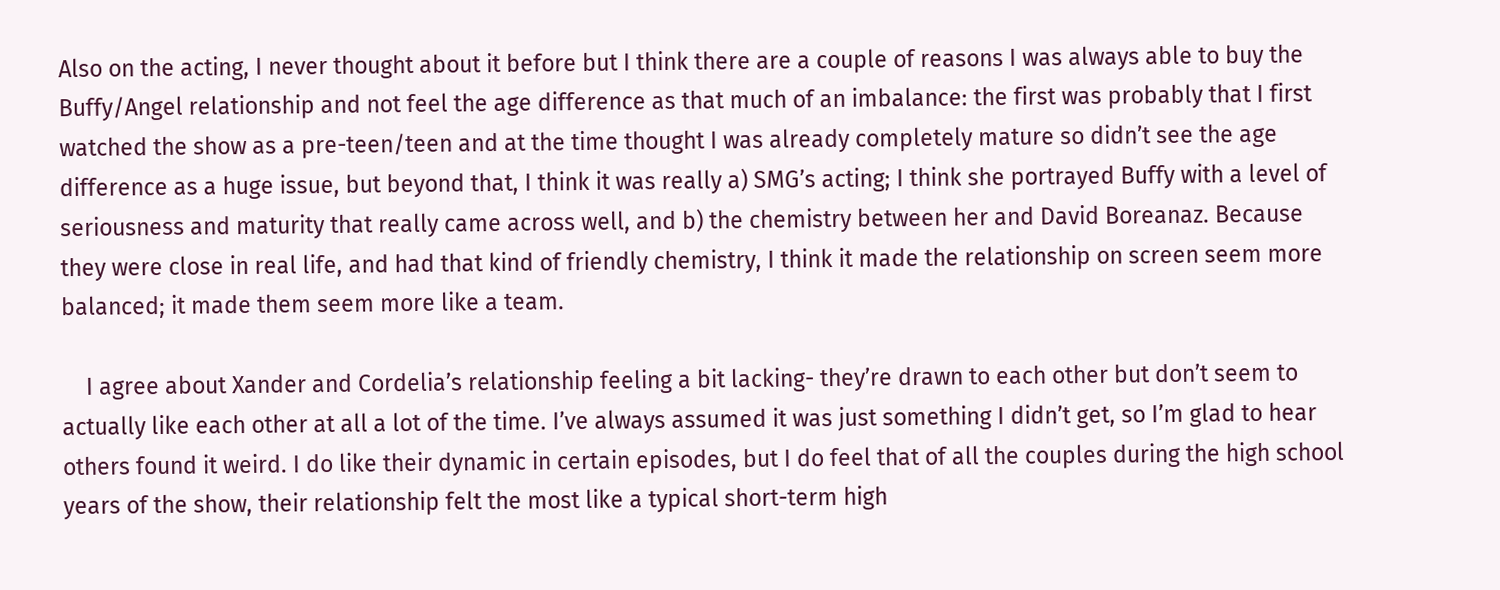Also on the acting, I never thought about it before but I think there are a couple of reasons I was always able to buy the Buffy/Angel relationship and not feel the age difference as that much of an imbalance: the first was probably that I first watched the show as a pre-teen/teen and at the time thought I was already completely mature so didn’t see the age difference as a huge issue, but beyond that, I think it was really a) SMG’s acting; I think she portrayed Buffy with a level of seriousness and maturity that really came across well, and b) the chemistry between her and David Boreanaz. Because they were close in real life, and had that kind of friendly chemistry, I think it made the relationship on screen seem more balanced; it made them seem more like a team.

    I agree about Xander and Cordelia’s relationship feeling a bit lacking- they’re drawn to each other but don’t seem to actually like each other at all a lot of the time. I’ve always assumed it was just something I didn’t get, so I’m glad to hear others found it weird. I do like their dynamic in certain episodes, but I do feel that of all the couples during the high school years of the show, their relationship felt the most like a typical short-term high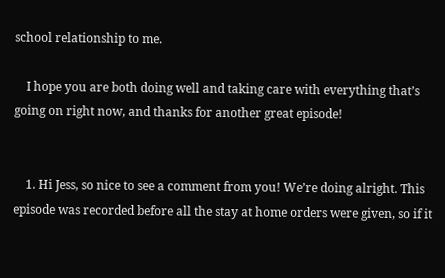school relationship to me.

    I hope you are both doing well and taking care with everything that’s going on right now, and thanks for another great episode!


    1. Hi Jess, so nice to see a comment from you! We’re doing alright. This episode was recorded before all the stay at home orders were given, so if it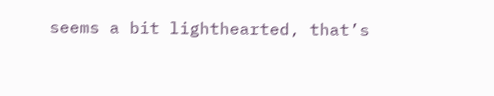seems a bit lighthearted, that’s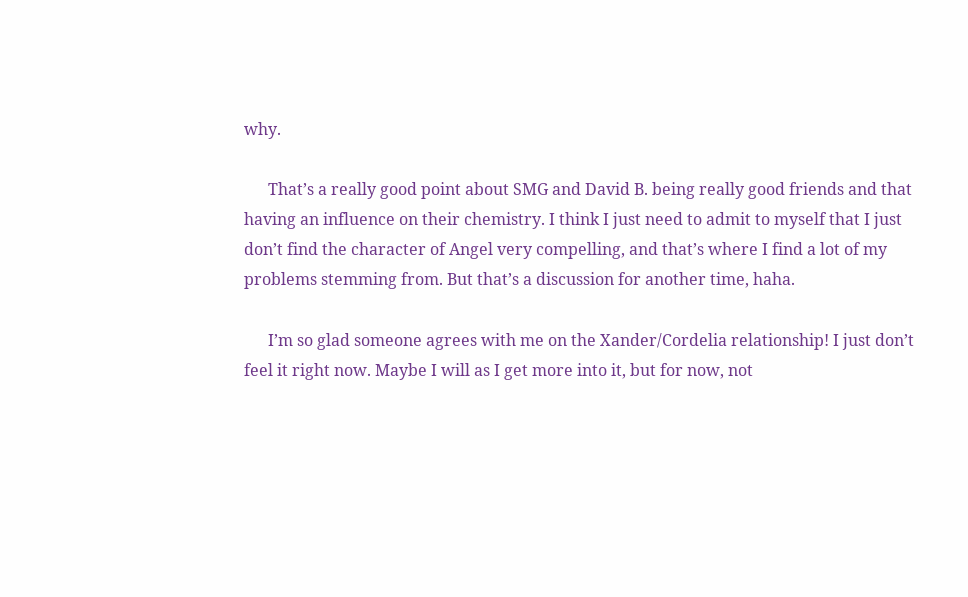why.

      That’s a really good point about SMG and David B. being really good friends and that having an influence on their chemistry. I think I just need to admit to myself that I just don’t find the character of Angel very compelling, and that’s where I find a lot of my problems stemming from. But that’s a discussion for another time, haha.

      I’m so glad someone agrees with me on the Xander/Cordelia relationship! I just don’t feel it right now. Maybe I will as I get more into it, but for now, not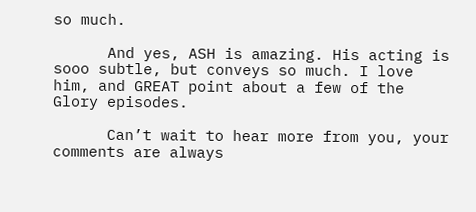so much.

      And yes, ASH is amazing. His acting is sooo subtle, but conveys so much. I love him, and GREAT point about a few of the Glory episodes.

      Can’t wait to hear more from you, your comments are always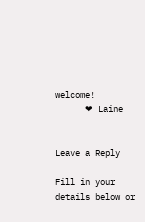welcome!
      ❤ Laine


Leave a Reply

Fill in your details below or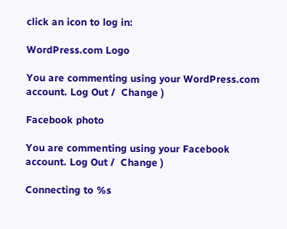click an icon to log in:

WordPress.com Logo

You are commenting using your WordPress.com account. Log Out /  Change )

Facebook photo

You are commenting using your Facebook account. Log Out /  Change )

Connecting to %s